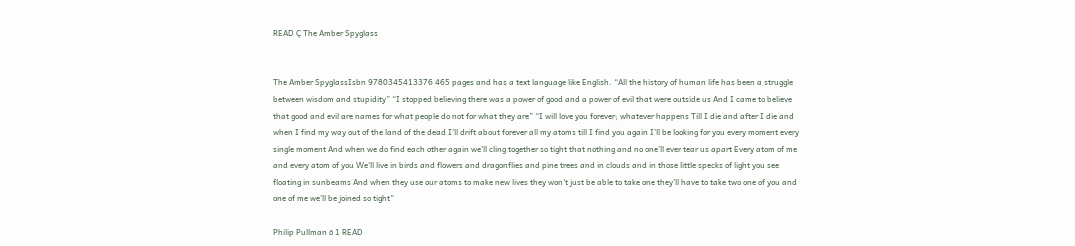READ Ç The Amber Spyglass


The Amber SpyglassIsbn 9780345413376 465 pages and has a text language like English. “All the history of human life has been a struggle between wisdom and stupidity” “I stopped believing there was a power of good and a power of evil that were outside us And I came to believe that good and evil are names for what people do not for what they are” “I will love you forever; whatever happens Till I die and after I die and when I find my way out of the land of the dead I’ll drift about forever all my atoms till I find you again I’ll be looking for you every moment every single moment And when we do find each other again we’ll cling together so tight that nothing and no one’ll ever tear us apart Every atom of me and every atom of you We’ll live in birds and flowers and dragonflies and pine trees and in clouds and in those little specks of light you see floating in sunbeams And when they use our atoms to make new lives they won’t just be able to take one they’ll have to take two one of you and one of me we’ll be joined so tight”

Philip Pullman õ 1 READ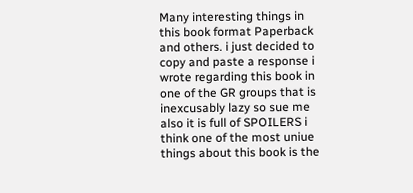Many interesting things in this book format Paperback and others. i just decided to copy and paste a response i wrote regarding this book in one of the GR groups that is inexcusably lazy so sue me also it is full of SPOILERS i think one of the most uniue things about this book is the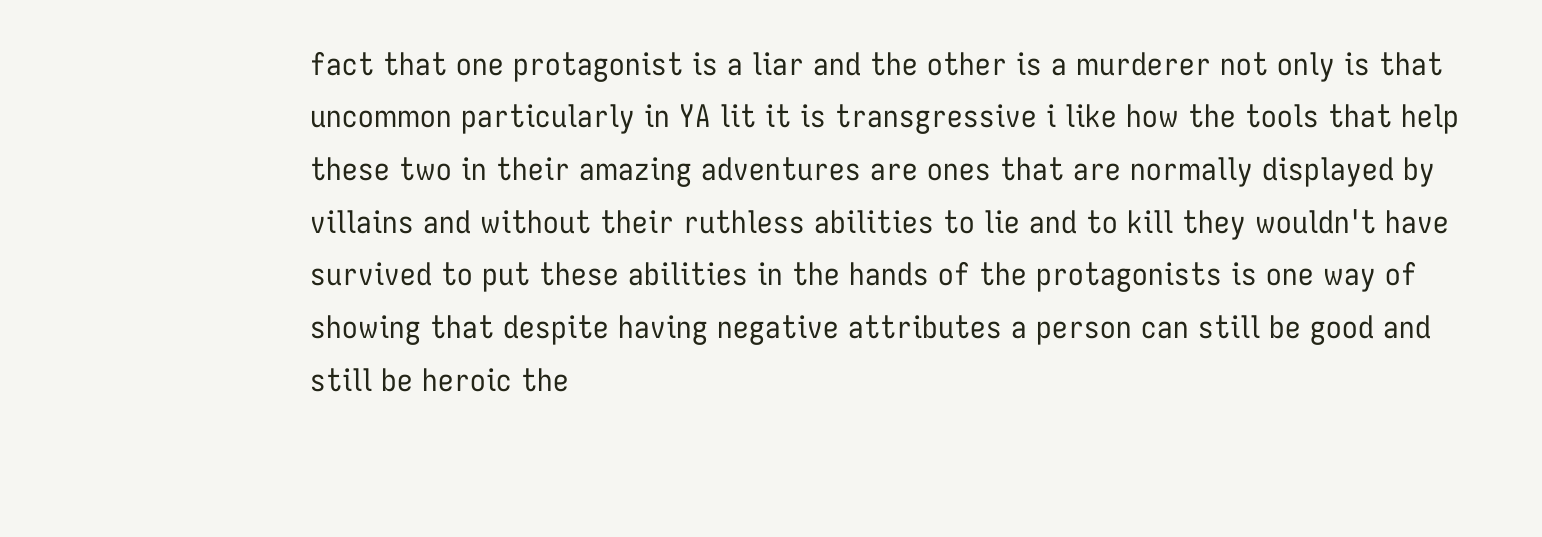fact that one protagonist is a liar and the other is a murderer not only is that uncommon particularly in YA lit it is transgressive i like how the tools that help these two in their amazing adventures are ones that are normally displayed by villains and without their ruthless abilities to lie and to kill they wouldn't have survived to put these abilities in the hands of the protagonists is one way of showing that despite having negative attributes a person can still be good and still be heroic the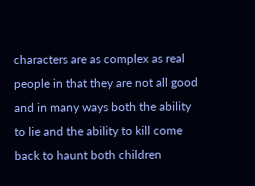characters are as complex as real people in that they are not all good and in many ways both the ability to lie and the ability to kill come back to haunt both children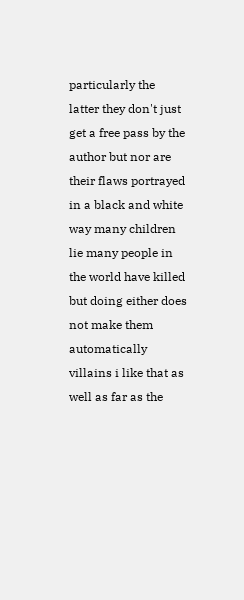particularly the latter they don't just get a free pass by the author but nor are their flaws portrayed in a black and white way many children lie many people in the world have killed but doing either does not make them automatically villains i like that as well as far as the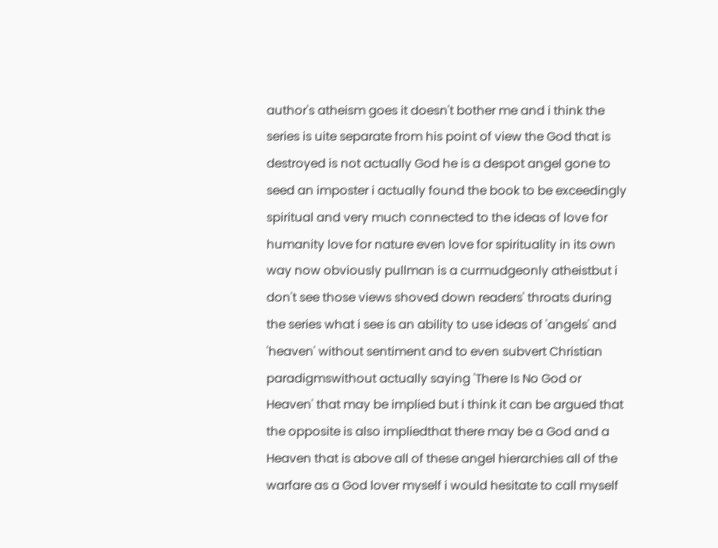author's atheism goes it doesn't bother me and i think the series is uite separate from his point of view the God that is destroyed is not actually God he is a despot angel gone to seed an imposter i actually found the book to be exceedingly spiritual and very much connected to the ideas of love for humanity love for nature even love for spirituality in its own way now obviously pullman is a curmudgeonly atheistbut i don't see those views shoved down readers' throats during the series what i see is an ability to use ideas of 'angels' and 'heaven' without sentiment and to even subvert Christian paradigmswithout actually saying 'There Is No God or Heaven' that may be implied but i think it can be argued that the opposite is also impliedthat there may be a God and a Heaven that is above all of these angel hierarchies all of the warfare as a God lover myself i would hesitate to call myself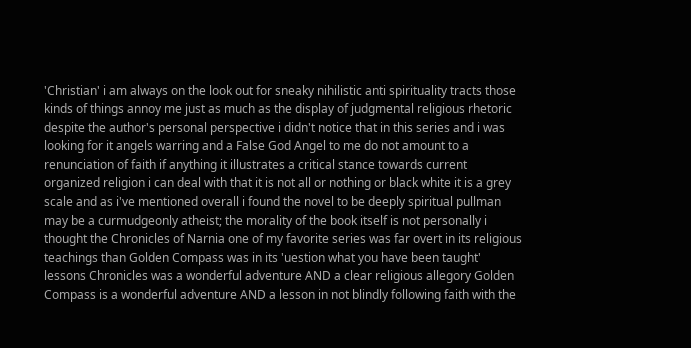'Christian' i am always on the look out for sneaky nihilistic anti spirituality tracts those kinds of things annoy me just as much as the display of judgmental religious rhetoric despite the author's personal perspective i didn't notice that in this series and i was looking for it angels warring and a False God Angel to me do not amount to a renunciation of faith if anything it illustrates a critical stance towards current organized religion i can deal with that it is not all or nothing or black white it is a grey scale and as i've mentioned overall i found the novel to be deeply spiritual pullman may be a curmudgeonly atheist; the morality of the book itself is not personally i thought the Chronicles of Narnia one of my favorite series was far overt in its religious teachings than Golden Compass was in its 'uestion what you have been taught' lessons Chronicles was a wonderful adventure AND a clear religious allegory Golden Compass is a wonderful adventure AND a lesson in not blindly following faith with the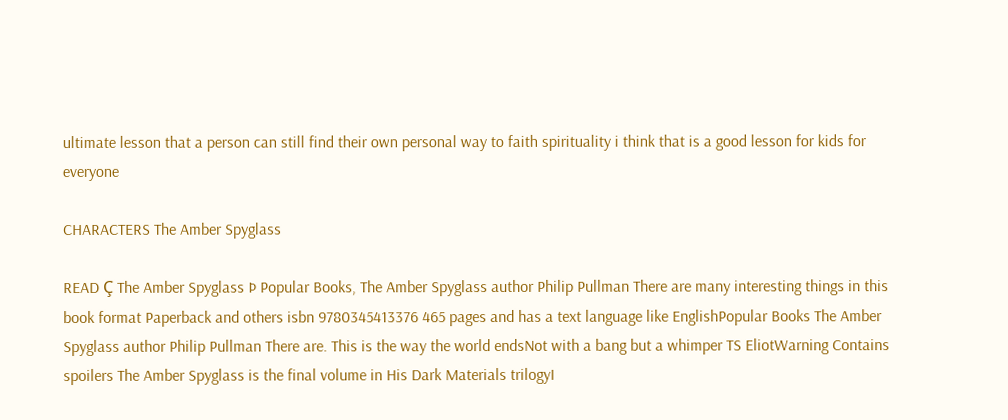ultimate lesson that a person can still find their own personal way to faith spirituality i think that is a good lesson for kids for everyone

CHARACTERS The Amber Spyglass

READ Ç The Amber Spyglass Þ Popular Books, The Amber Spyglass author Philip Pullman There are many interesting things in this book format Paperback and others isbn 9780345413376 465 pages and has a text language like EnglishPopular Books The Amber Spyglass author Philip Pullman There are. This is the way the world endsNot with a bang but a whimper TS EliotWarning Contains spoilers The Amber Spyglass is the final volume in His Dark Materials trilogyI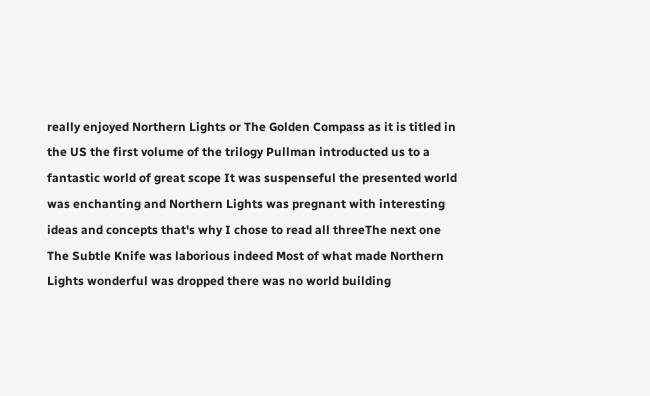really enjoyed Northern Lights or The Golden Compass as it is titled in the US the first volume of the trilogy Pullman introducted us to a fantastic world of great scope It was suspenseful the presented world was enchanting and Northern Lights was pregnant with interesting ideas and concepts that's why I chose to read all threeThe next one The Subtle Knife was laborious indeed Most of what made Northern Lights wonderful was dropped there was no world building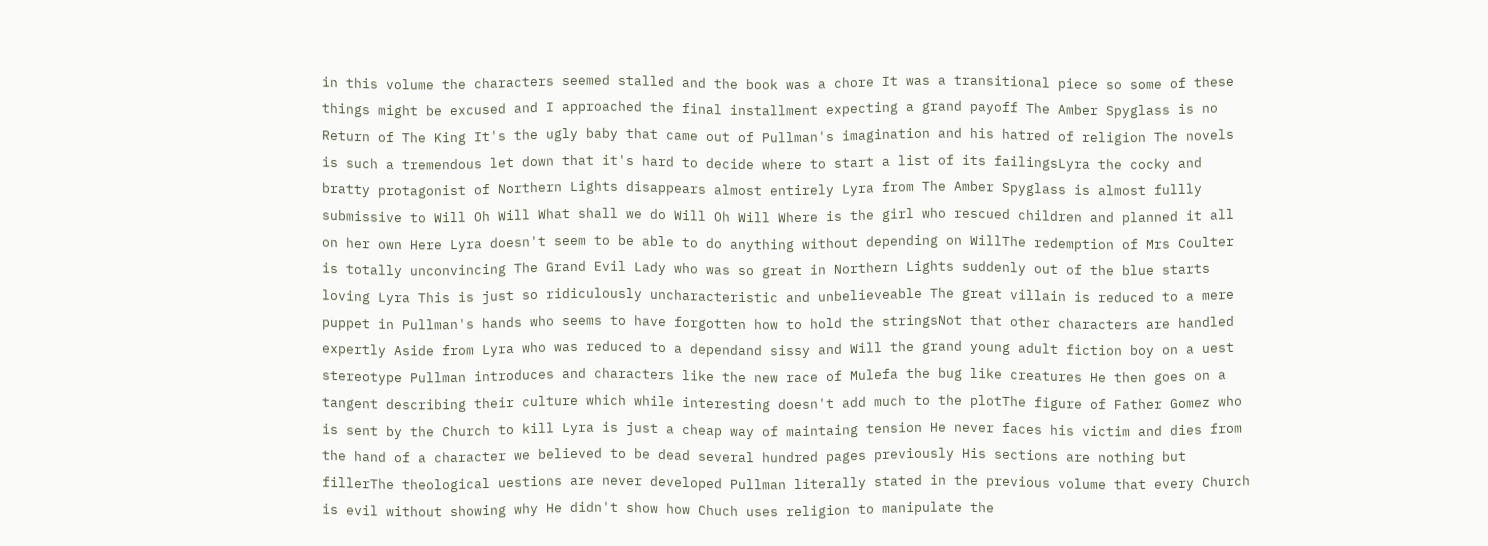in this volume the characters seemed stalled and the book was a chore It was a transitional piece so some of these things might be excused and I approached the final installment expecting a grand payoff The Amber Spyglass is no Return of The King It's the ugly baby that came out of Pullman's imagination and his hatred of religion The novels is such a tremendous let down that it's hard to decide where to start a list of its failingsLyra the cocky and bratty protagonist of Northern Lights disappears almost entirely Lyra from The Amber Spyglass is almost fullly submissive to Will Oh Will What shall we do Will Oh Will Where is the girl who rescued children and planned it all on her own Here Lyra doesn't seem to be able to do anything without depending on WillThe redemption of Mrs Coulter is totally unconvincing The Grand Evil Lady who was so great in Northern Lights suddenly out of the blue starts loving Lyra This is just so ridiculously uncharacteristic and unbelieveable The great villain is reduced to a mere puppet in Pullman's hands who seems to have forgotten how to hold the stringsNot that other characters are handled expertly Aside from Lyra who was reduced to a dependand sissy and Will the grand young adult fiction boy on a uest stereotype Pullman introduces and characters like the new race of Mulefa the bug like creatures He then goes on a tangent describing their culture which while interesting doesn't add much to the plotThe figure of Father Gomez who is sent by the Church to kill Lyra is just a cheap way of maintaing tension He never faces his victim and dies from the hand of a character we believed to be dead several hundred pages previously His sections are nothing but fillerThe theological uestions are never developed Pullman literally stated in the previous volume that every Church is evil without showing why He didn't show how Chuch uses religion to manipulate the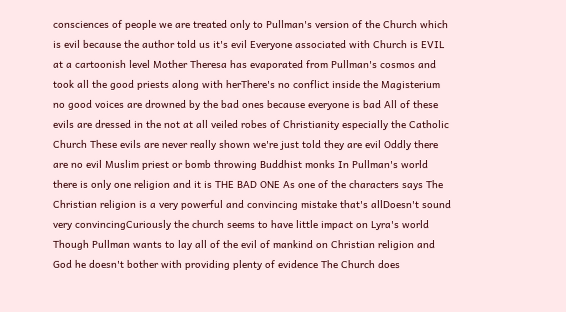consciences of people we are treated only to Pullman's version of the Church which is evil because the author told us it's evil Everyone associated with Church is EVIL at a cartoonish level Mother Theresa has evaporated from Pullman's cosmos and took all the good priests along with herThere's no conflict inside the Magisterium no good voices are drowned by the bad ones because everyone is bad All of these evils are dressed in the not at all veiled robes of Christianity especially the Catholic Church These evils are never really shown we're just told they are evil Oddly there are no evil Muslim priest or bomb throwing Buddhist monks In Pullman's world there is only one religion and it is THE BAD ONE As one of the characters says The Christian religion is a very powerful and convincing mistake that's allDoesn't sound very convincingCuriously the church seems to have little impact on Lyra's world Though Pullman wants to lay all of the evil of mankind on Christian religion and God he doesn't bother with providing plenty of evidence The Church does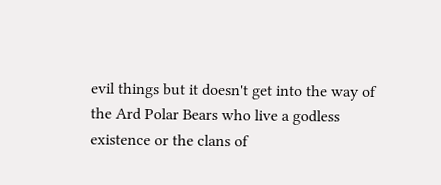evil things but it doesn't get into the way of the Ard Polar Bears who live a godless existence or the clans of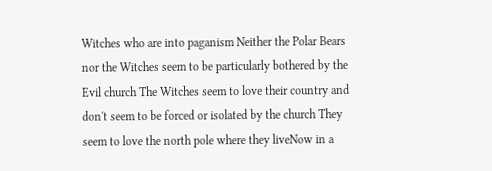Witches who are into paganism Neither the Polar Bears nor the Witches seem to be particularly bothered by the Evil church The Witches seem to love their country and don't seem to be forced or isolated by the church They seem to love the north pole where they liveNow in a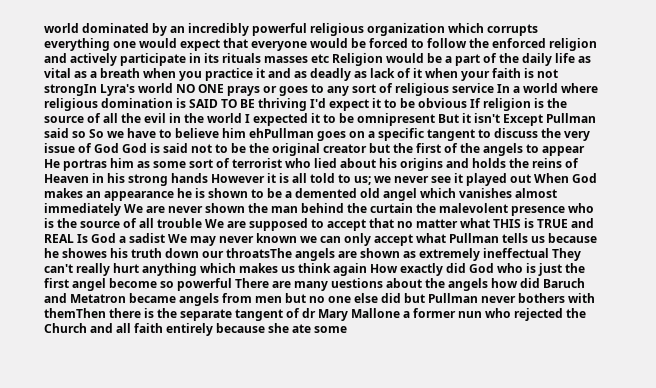world dominated by an incredibly powerful religious organization which corrupts everything one would expect that everyone would be forced to follow the enforced religion and actively participate in its rituals masses etc Religion would be a part of the daily life as vital as a breath when you practice it and as deadly as lack of it when your faith is not strongIn Lyra's world NO ONE prays or goes to any sort of religious service In a world where religious domination is SAID TO BE thriving I'd expect it to be obvious If religion is the source of all the evil in the world I expected it to be omnipresent But it isn't Except Pullman said so So we have to believe him ehPullman goes on a specific tangent to discuss the very issue of God God is said not to be the original creator but the first of the angels to appear He portras him as some sort of terrorist who lied about his origins and holds the reins of Heaven in his strong hands However it is all told to us; we never see it played out When God makes an appearance he is shown to be a demented old angel which vanishes almost immediately We are never shown the man behind the curtain the malevolent presence who is the source of all trouble We are supposed to accept that no matter what THIS is TRUE and REAL Is God a sadist We may never known we can only accept what Pullman tells us because he showes his truth down our throatsThe angels are shown as extremely ineffectual They can't really hurt anything which makes us think again How exactly did God who is just the first angel become so powerful There are many uestions about the angels how did Baruch and Metatron became angels from men but no one else did but Pullman never bothers with themThen there is the separate tangent of dr Mary Mallone a former nun who rejected the Church and all faith entirely because she ate some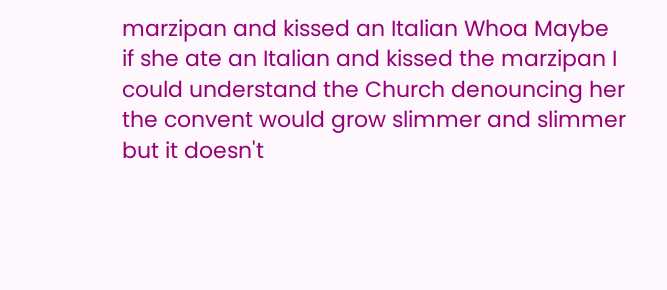marzipan and kissed an Italian Whoa Maybe if she ate an Italian and kissed the marzipan I could understand the Church denouncing her the convent would grow slimmer and slimmer but it doesn't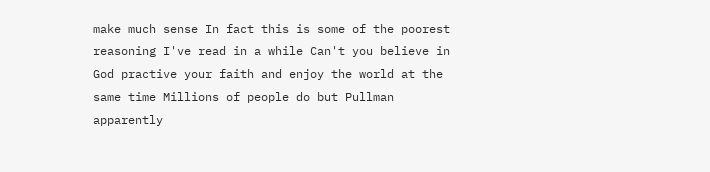make much sense In fact this is some of the poorest reasoning I've read in a while Can't you believe in God practive your faith and enjoy the world at the same time Millions of people do but Pullman apparently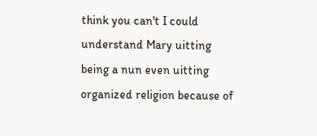think you can't I could understand Mary uitting being a nun even uitting organized religion because of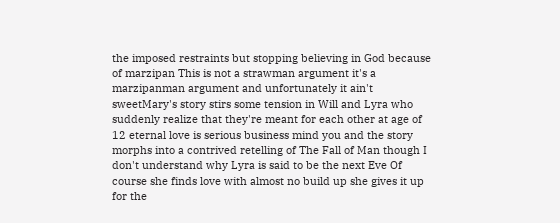the imposed restraints but stopping believing in God because of marzipan This is not a strawman argument it's a marzipanman argument and unfortunately it ain't sweetMary's story stirs some tension in Will and Lyra who suddenly realize that they're meant for each other at age of 12 eternal love is serious business mind you and the story morphs into a contrived retelling of The Fall of Man though I don't understand why Lyra is said to be the next Eve Of course she finds love with almost no build up she gives it up for the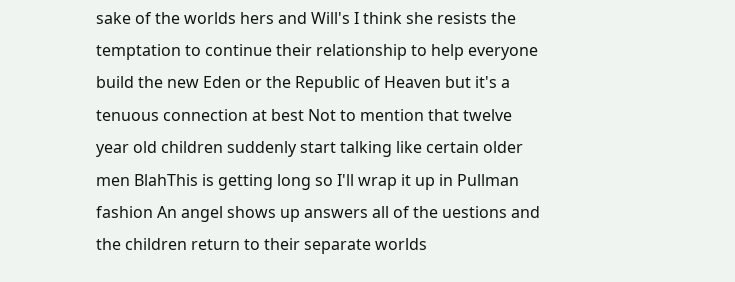sake of the worlds hers and Will's I think she resists the temptation to continue their relationship to help everyone build the new Eden or the Republic of Heaven but it's a tenuous connection at best Not to mention that twelve year old children suddenly start talking like certain older men BlahThis is getting long so I'll wrap it up in Pullman fashion An angel shows up answers all of the uestions and the children return to their separate worlds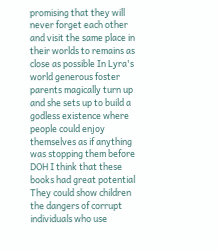promising that they will never forget each other and visit the same place in their worlds to remains as close as possible In Lyra's world generous foster parents magically turn up and she sets up to build a godless existence where people could enjoy themselves as if anything was stopping them before DOH I think that these books had great potential They could show children the dangers of corrupt individuals who use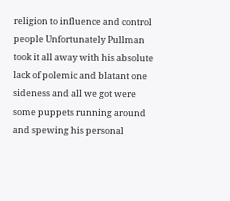religion to influence and control people Unfortunately Pullman took it all away with his absolute lack of polemic and blatant one sideness and all we got were some puppets running around and spewing his personal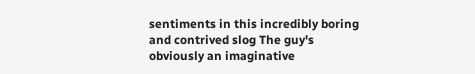sentiments in this incredibly boring and contrived slog The guy's obviously an imaginative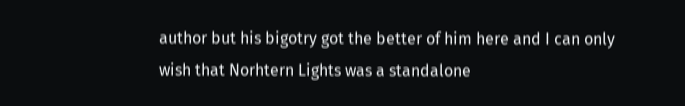author but his bigotry got the better of him here and I can only wish that Norhtern Lights was a standalone